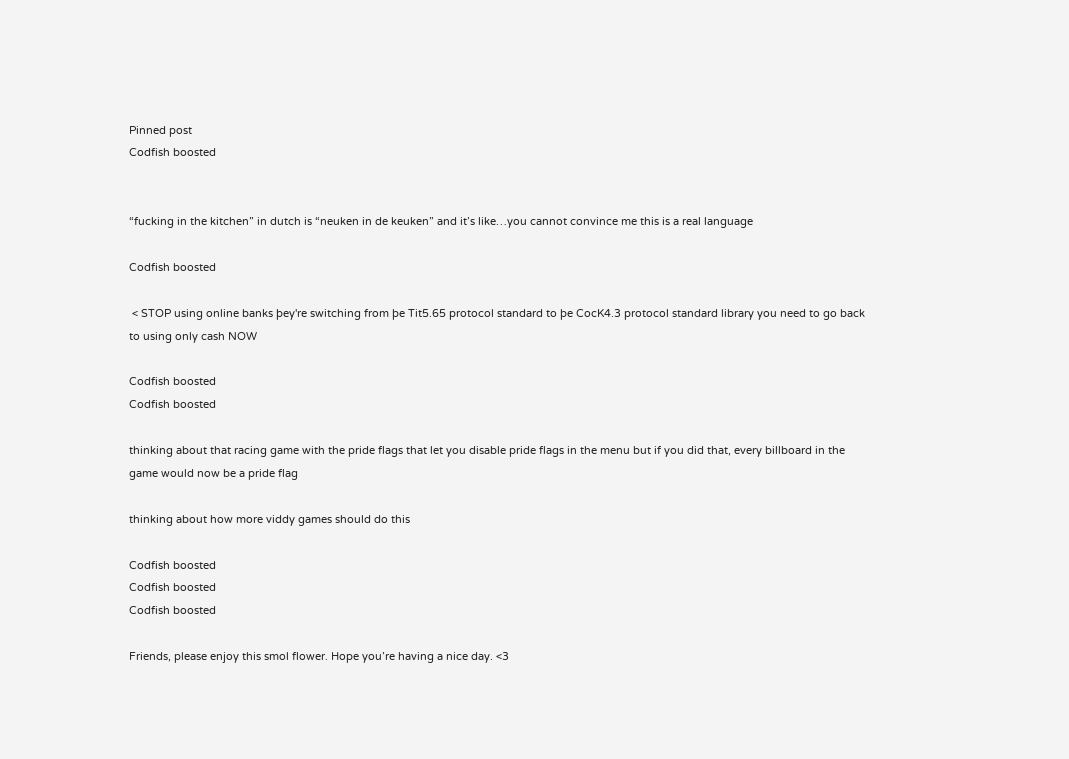Pinned post
Codfish boosted


“fucking in the kitchen” in dutch is “neuken in de keuken” and it’s like…you cannot convince me this is a real language

Codfish boosted

 < STOP using online banks þey're switching from þe Tit5.65 protocol standard to þe CocK4.3 protocol standard library you need to go back to using only cash NOW

Codfish boosted
Codfish boosted

thinking about that racing game with the pride flags that let you disable pride flags in the menu but if you did that, every billboard in the game would now be a pride flag

thinking about how more viddy games should do this

Codfish boosted
Codfish boosted
Codfish boosted

Friends, please enjoy this smol flower. Hope you’re having a nice day. <3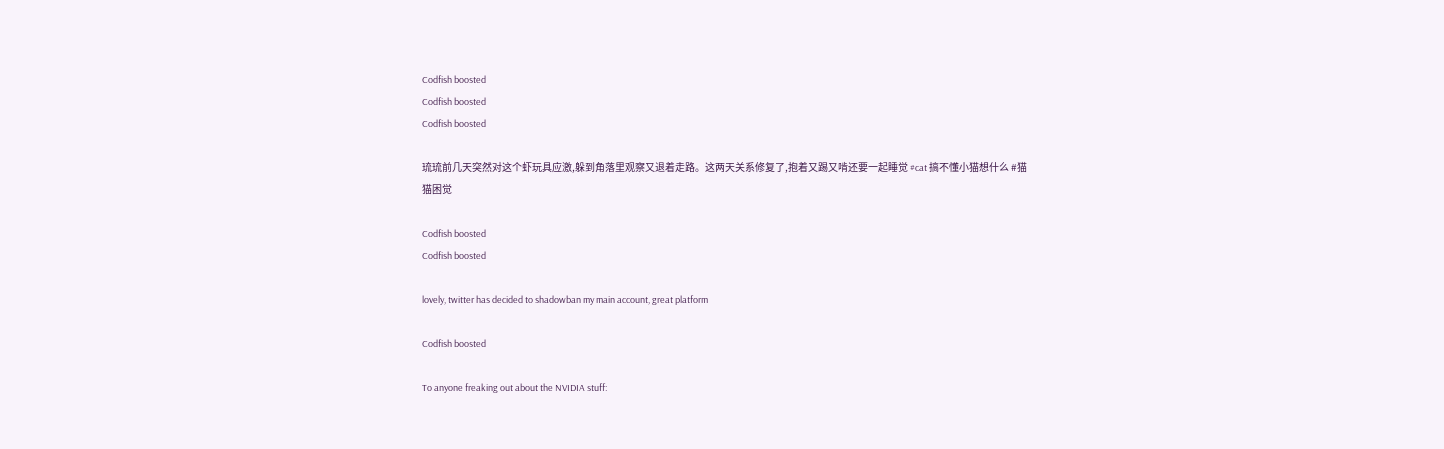Codfish boosted
Codfish boosted
Codfish boosted

琉琉前几天突然对这个虾玩具应激,躲到角落里观察又退着走路。这两天关系修复了,抱着又踢又啃还要一起睡觉 #cat 搞不懂小猫想什么 #猫猫困觉

Codfish boosted
Codfish boosted

lovely, twitter has decided to shadowban my main account, great platform

Codfish boosted

To anyone freaking out about the NVIDIA stuff: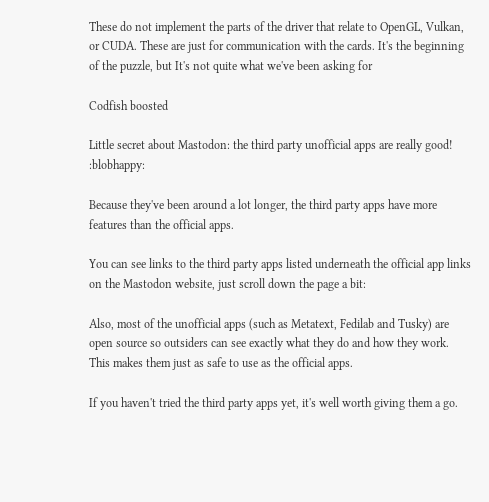These do not implement the parts of the driver that relate to OpenGL, Vulkan, or CUDA. These are just for communication with the cards. It's the beginning of the puzzle, but It's not quite what we've been asking for

Codfish boosted

Little secret about Mastodon: the third party unofficial apps are really good! :blobhappy:

Because they've been around a lot longer, the third party apps have more features than the official apps.

You can see links to the third party apps listed underneath the official app links on the Mastodon website, just scroll down the page a bit:

Also, most of the unofficial apps (such as Metatext, Fedilab and Tusky) are open source so outsiders can see exactly what they do and how they work. This makes them just as safe to use as the official apps.

If you haven't tried the third party apps yet, it's well worth giving them a go.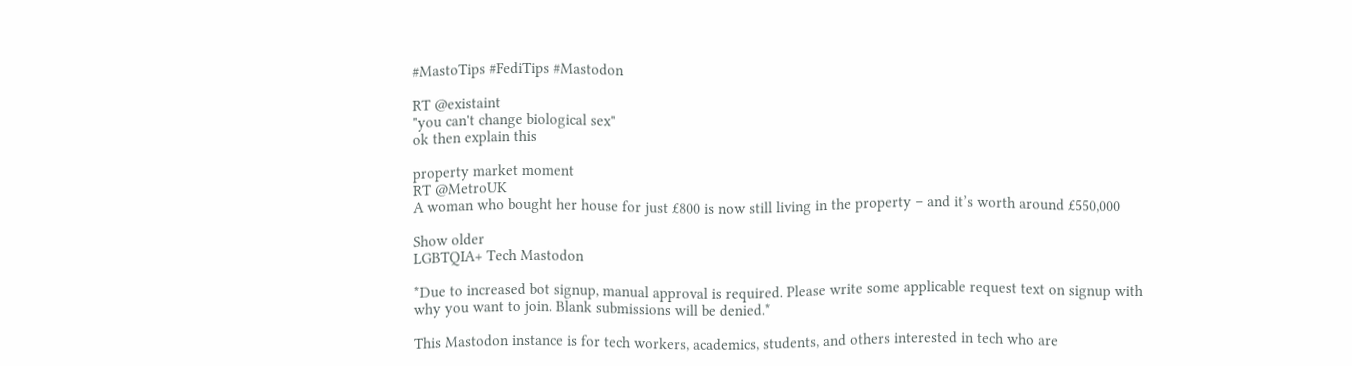#MastoTips #FediTips #Mastodon

RT @existaint
"you can't change biological sex"
ok then explain this

property market moment
RT @MetroUK
A woman who bought her house for just £800 is now still living in the property – and it’s worth around £550,000

Show older
LGBTQIA+ Tech Mastodon

*Due to increased bot signup, manual approval is required. Please write some applicable request text on signup with why you want to join. Blank submissions will be denied.*

This Mastodon instance is for tech workers, academics, students, and others interested in tech who are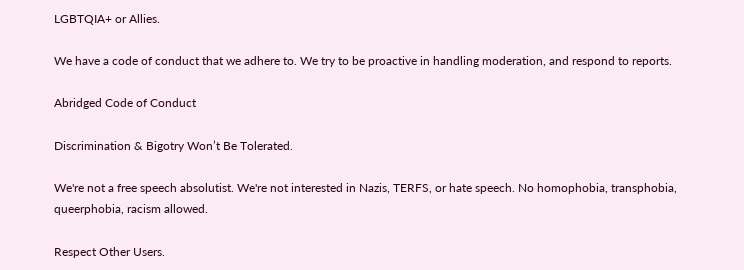LGBTQIA+ or Allies.

We have a code of conduct that we adhere to. We try to be proactive in handling moderation, and respond to reports.

Abridged Code of Conduct

Discrimination & Bigotry Won’t Be Tolerated.

We're not a free speech absolutist. We're not interested in Nazis, TERFS, or hate speech. No homophobia, transphobia, queerphobia, racism allowed.

Respect Other Users.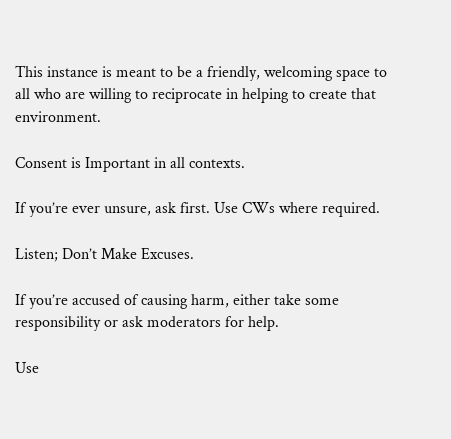This instance is meant to be a friendly, welcoming space to all who are willing to reciprocate in helping to create that environment.

Consent is Important in all contexts.

If you’re ever unsure, ask first. Use CWs where required.

Listen; Don’t Make Excuses.

If you’re accused of causing harm, either take some responsibility or ask moderators for help.

Use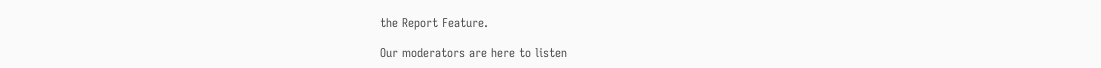the Report Feature.

Our moderators are here to listen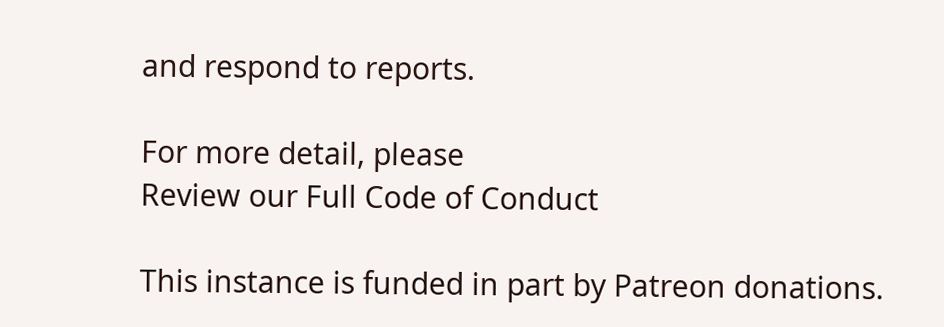and respond to reports.

For more detail, please
Review our Full Code of Conduct

This instance is funded in part by Patreon donations.